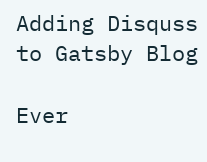Adding Disquss to Gatsby Blog

Ever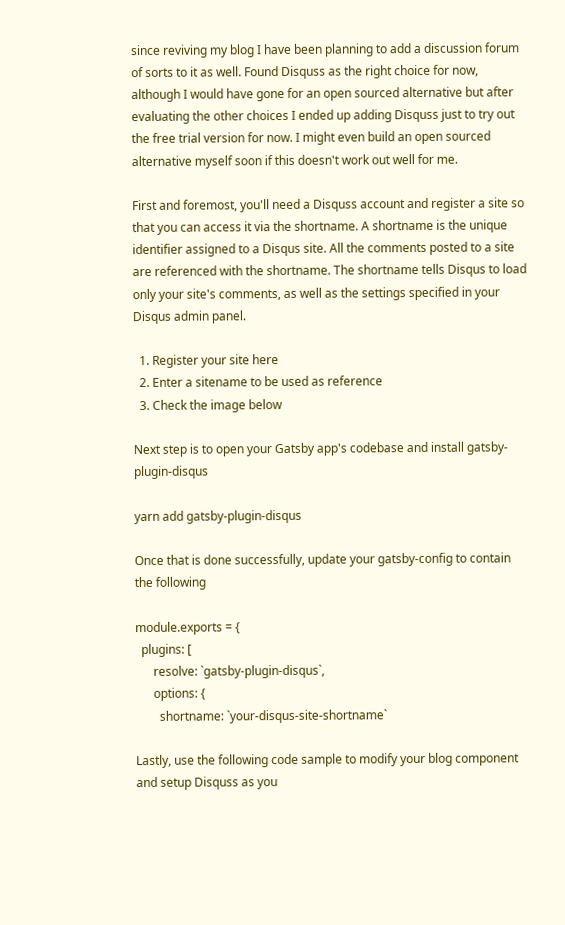since reviving my blog I have been planning to add a discussion forum of sorts to it as well. Found Disquss as the right choice for now, although I would have gone for an open sourced alternative but after evaluating the other choices I ended up adding Disquss just to try out the free trial version for now. I might even build an open sourced alternative myself soon if this doesn't work out well for me.

First and foremost, you'll need a Disquss account and register a site so that you can access it via the shortname. A shortname is the unique identifier assigned to a Disqus site. All the comments posted to a site are referenced with the shortname. The shortname tells Disqus to load only your site's comments, as well as the settings specified in your Disqus admin panel.

  1. Register your site here
  2. Enter a sitename to be used as reference
  3. Check the image below

Next step is to open your Gatsby app's codebase and install gatsby-plugin-disqus

yarn add gatsby-plugin-disqus

Once that is done successfully, update your gatsby-config to contain the following

module.exports = {
  plugins: [
      resolve: `gatsby-plugin-disqus`,
      options: {
        shortname: `your-disqus-site-shortname`

Lastly, use the following code sample to modify your blog component and setup Disquss as you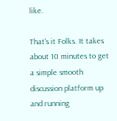like.

That's it Folks. It takes about 10 minutes to get a simple smooth discussion platform up and running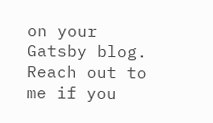on your Gatsby blog. Reach out to me if you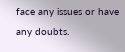face any issues or have any doubts.